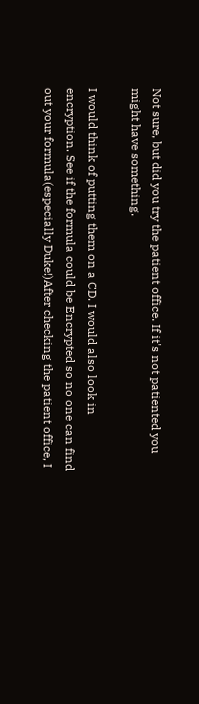Not sure, but did you try the patient office. If it's not patiented you might have something.

I would think of putting them on a CD. I would also look in encryption. See if the formula could be Encrypted so no one can find out your formula(especially Duke!)After checking the patient office, I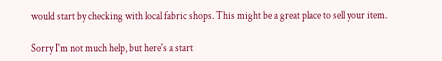would start by checking with local fabric shops. This might be a great place to sell your item.

Sorry I'm not much help, but here's a start